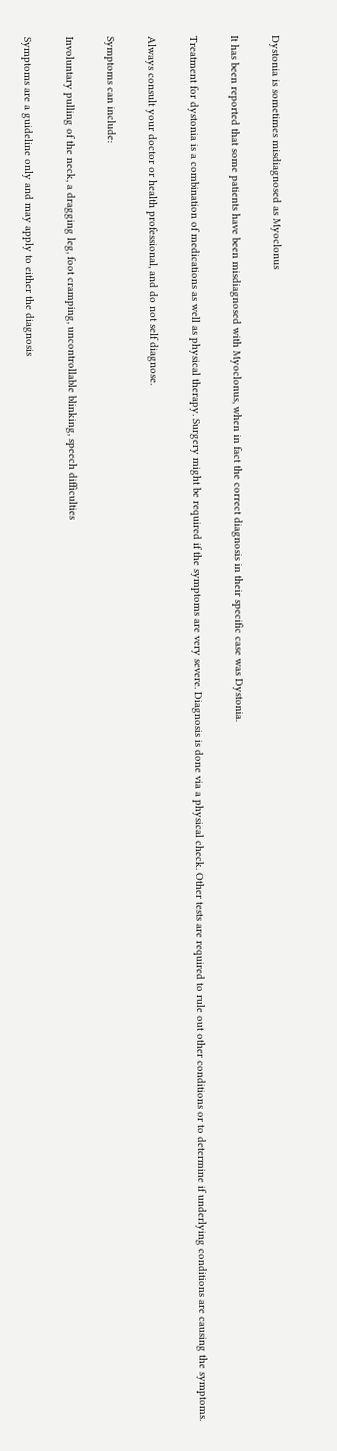Dystonia is sometimes misdiagnosed as Myoclonus

It has been reported that some patients have been misdiagnosed with Myoclonus, when in fact the correct diagnosis in their specific case was Dystonia.

Treatment for dystonia is a combination of medications as well as physical therapy. Surgery might be required if the symptoms are very severe. Diagnosis is done via a physical check. Other tests are required to rule out other conditions or to determine if underlying conditions are causing the symptoms.

Always consult your doctor or health professional, and do not self diagnose.

Symptoms can include:

Involuntary pulling of the neck, a dragging leg, foot cramping, uncontrollable blinking, speech difficulties

Symptoms are a guideline only and may apply to either the diagnosis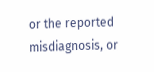or the reported misdiagnosis, or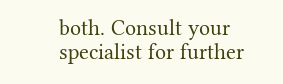both. Consult your specialist for further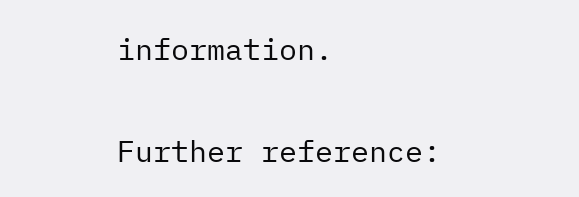information.

Further reference: